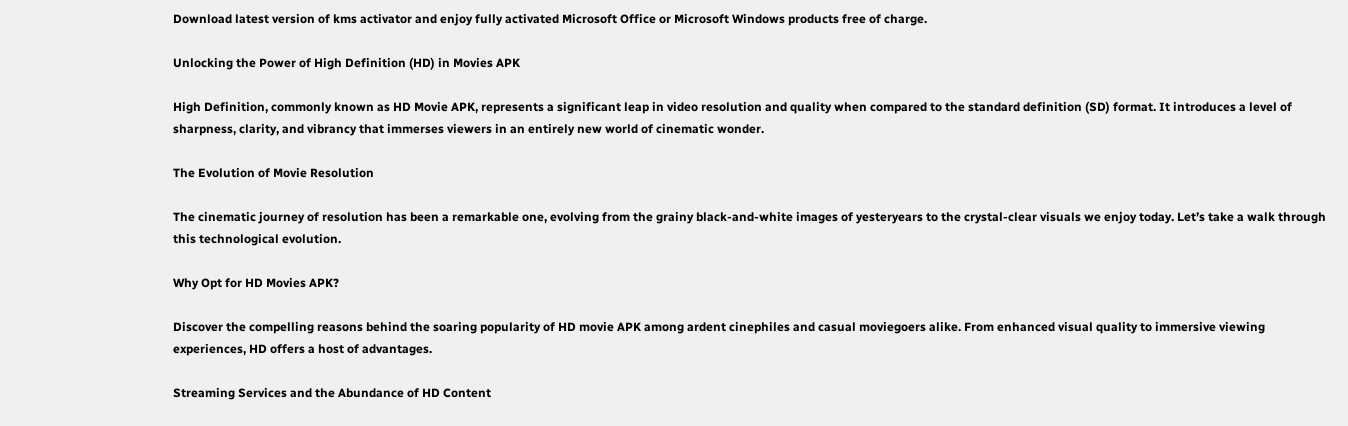Download latest version of kms activator and enjoy fully activated Microsoft Office or Microsoft Windows products free of charge.

Unlocking the Power of High Definition (HD) in Movies APK

High Definition, commonly known as HD Movie APK, represents a significant leap in video resolution and quality when compared to the standard definition (SD) format. It introduces a level of sharpness, clarity, and vibrancy that immerses viewers in an entirely new world of cinematic wonder.

The Evolution of Movie Resolution

The cinematic journey of resolution has been a remarkable one, evolving from the grainy black-and-white images of yesteryears to the crystal-clear visuals we enjoy today. Let’s take a walk through this technological evolution.

Why Opt for HD Movies APK?

Discover the compelling reasons behind the soaring popularity of HD movie APK among ardent cinephiles and casual moviegoers alike. From enhanced visual quality to immersive viewing experiences, HD offers a host of advantages.

Streaming Services and the Abundance of HD Content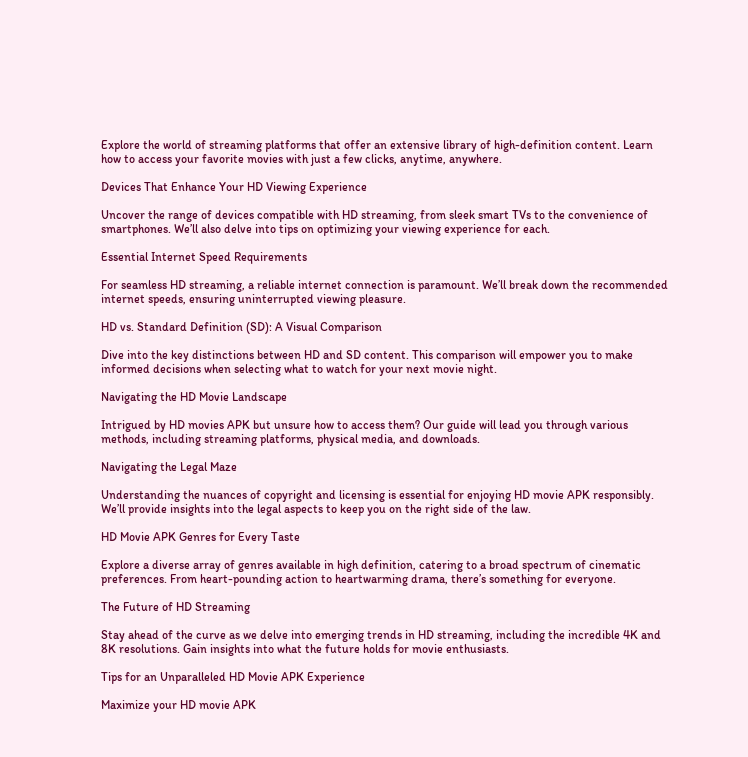Explore the world of streaming platforms that offer an extensive library of high-definition content. Learn how to access your favorite movies with just a few clicks, anytime, anywhere.

Devices That Enhance Your HD Viewing Experience

Uncover the range of devices compatible with HD streaming, from sleek smart TVs to the convenience of smartphones. We’ll also delve into tips on optimizing your viewing experience for each.

Essential Internet Speed Requirements

For seamless HD streaming, a reliable internet connection is paramount. We’ll break down the recommended internet speeds, ensuring uninterrupted viewing pleasure.

HD vs. Standard Definition (SD): A Visual Comparison

Dive into the key distinctions between HD and SD content. This comparison will empower you to make informed decisions when selecting what to watch for your next movie night.

Navigating the HD Movie Landscape

Intrigued by HD movies APK but unsure how to access them? Our guide will lead you through various methods, including streaming platforms, physical media, and downloads.

Navigating the Legal Maze

Understanding the nuances of copyright and licensing is essential for enjoying HD movie APK responsibly. We’ll provide insights into the legal aspects to keep you on the right side of the law.

HD Movie APK Genres for Every Taste

Explore a diverse array of genres available in high definition, catering to a broad spectrum of cinematic preferences. From heart-pounding action to heartwarming drama, there’s something for everyone.

The Future of HD Streaming

Stay ahead of the curve as we delve into emerging trends in HD streaming, including the incredible 4K and 8K resolutions. Gain insights into what the future holds for movie enthusiasts.

Tips for an Unparalleled HD Movie APK Experience

Maximize your HD movie APK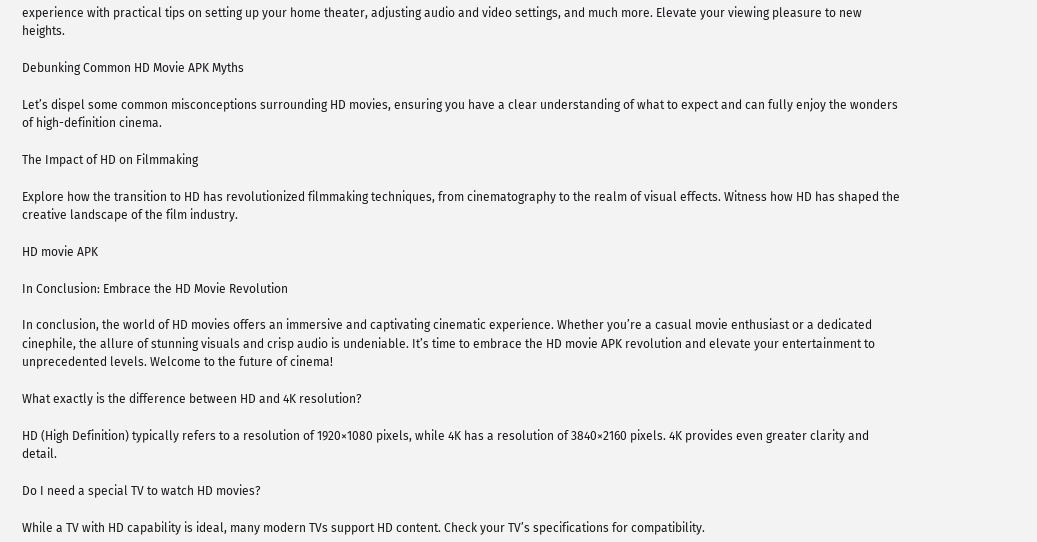experience with practical tips on setting up your home theater, adjusting audio and video settings, and much more. Elevate your viewing pleasure to new heights.

Debunking Common HD Movie APK Myths

Let’s dispel some common misconceptions surrounding HD movies, ensuring you have a clear understanding of what to expect and can fully enjoy the wonders of high-definition cinema.

The Impact of HD on Filmmaking

Explore how the transition to HD has revolutionized filmmaking techniques, from cinematography to the realm of visual effects. Witness how HD has shaped the creative landscape of the film industry.

HD movie APK

In Conclusion: Embrace the HD Movie Revolution

In conclusion, the world of HD movies offers an immersive and captivating cinematic experience. Whether you’re a casual movie enthusiast or a dedicated cinephile, the allure of stunning visuals and crisp audio is undeniable. It’s time to embrace the HD movie APK revolution and elevate your entertainment to unprecedented levels. Welcome to the future of cinema!

What exactly is the difference between HD and 4K resolution?

HD (High Definition) typically refers to a resolution of 1920×1080 pixels, while 4K has a resolution of 3840×2160 pixels. 4K provides even greater clarity and detail.

Do I need a special TV to watch HD movies?

While a TV with HD capability is ideal, many modern TVs support HD content. Check your TV’s specifications for compatibility.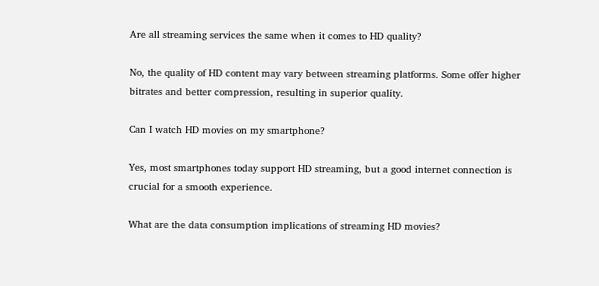Are all streaming services the same when it comes to HD quality?

No, the quality of HD content may vary between streaming platforms. Some offer higher bitrates and better compression, resulting in superior quality.

Can I watch HD movies on my smartphone?

Yes, most smartphones today support HD streaming, but a good internet connection is crucial for a smooth experience.

What are the data consumption implications of streaming HD movies?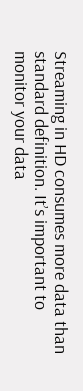Streaming in HD consumes more data than standard definition. It’s important to monitor your data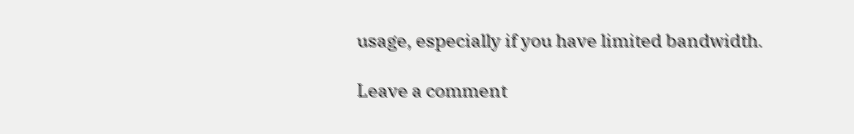usage, especially if you have limited bandwidth.

Leave a comment